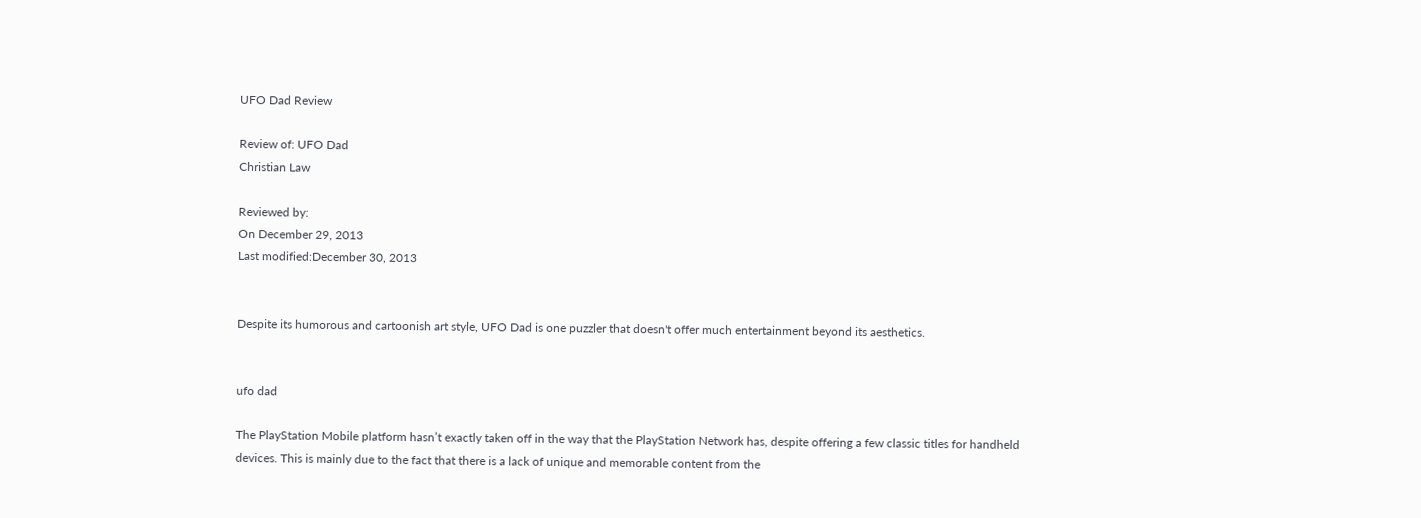UFO Dad Review

Review of: UFO Dad
Christian Law

Reviewed by:
On December 29, 2013
Last modified:December 30, 2013


Despite its humorous and cartoonish art style, UFO Dad is one puzzler that doesn't offer much entertainment beyond its aesthetics.


ufo dad

The PlayStation Mobile platform hasn’t exactly taken off in the way that the PlayStation Network has, despite offering a few classic titles for handheld devices. This is mainly due to the fact that there is a lack of unique and memorable content from the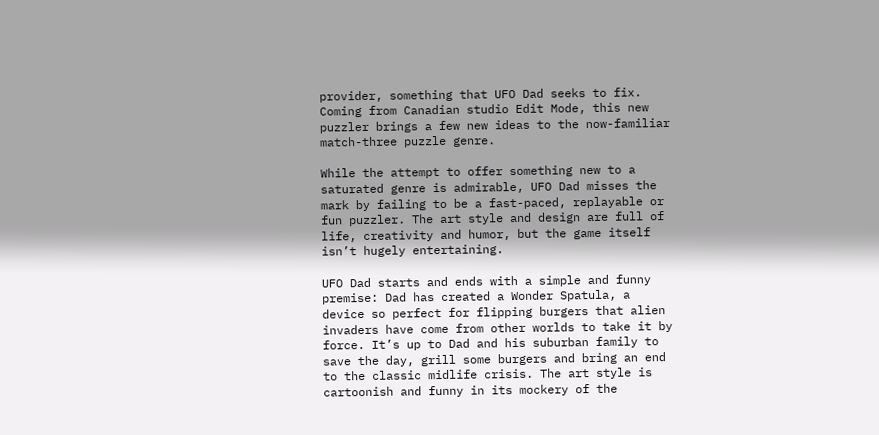provider, something that UFO Dad seeks to fix. Coming from Canadian studio Edit Mode, this new puzzler brings a few new ideas to the now-familiar match-three puzzle genre.

While the attempt to offer something new to a saturated genre is admirable, UFO Dad misses the mark by failing to be a fast-paced, replayable or fun puzzler. The art style and design are full of life, creativity and humor, but the game itself isn’t hugely entertaining.

UFO Dad starts and ends with a simple and funny premise: Dad has created a Wonder Spatula, a device so perfect for flipping burgers that alien invaders have come from other worlds to take it by force. It’s up to Dad and his suburban family to save the day, grill some burgers and bring an end to the classic midlife crisis. The art style is cartoonish and funny in its mockery of the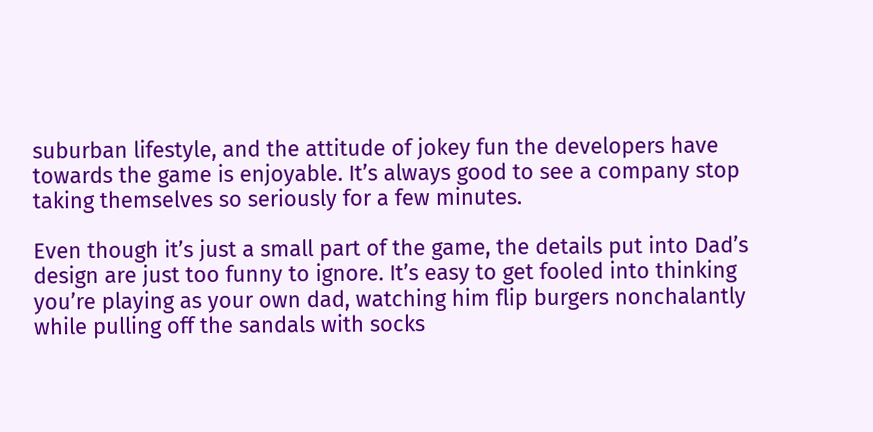suburban lifestyle, and the attitude of jokey fun the developers have towards the game is enjoyable. It’s always good to see a company stop taking themselves so seriously for a few minutes.

Even though it’s just a small part of the game, the details put into Dad’s design are just too funny to ignore. It’s easy to get fooled into thinking you’re playing as your own dad, watching him flip burgers nonchalantly while pulling off the sandals with socks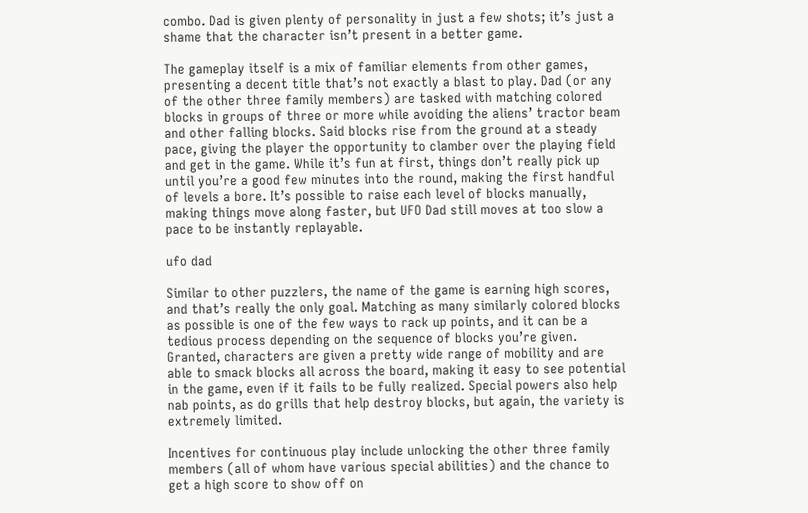combo. Dad is given plenty of personality in just a few shots; it’s just a shame that the character isn’t present in a better game.

The gameplay itself is a mix of familiar elements from other games, presenting a decent title that’s not exactly a blast to play. Dad (or any of the other three family members) are tasked with matching colored blocks in groups of three or more while avoiding the aliens’ tractor beam and other falling blocks. Said blocks rise from the ground at a steady pace, giving the player the opportunity to clamber over the playing field and get in the game. While it’s fun at first, things don’t really pick up until you’re a good few minutes into the round, making the first handful of levels a bore. It’s possible to raise each level of blocks manually, making things move along faster, but UFO Dad still moves at too slow a pace to be instantly replayable.

ufo dad

Similar to other puzzlers, the name of the game is earning high scores, and that’s really the only goal. Matching as many similarly colored blocks as possible is one of the few ways to rack up points, and it can be a tedious process depending on the sequence of blocks you’re given. Granted, characters are given a pretty wide range of mobility and are able to smack blocks all across the board, making it easy to see potential in the game, even if it fails to be fully realized. Special powers also help nab points, as do grills that help destroy blocks, but again, the variety is extremely limited.

Incentives for continuous play include unlocking the other three family members (all of whom have various special abilities) and the chance to get a high score to show off on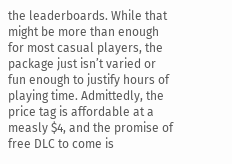the leaderboards. While that might be more than enough for most casual players, the package just isn’t varied or fun enough to justify hours of playing time. Admittedly, the price tag is affordable at a measly $4, and the promise of free DLC to come is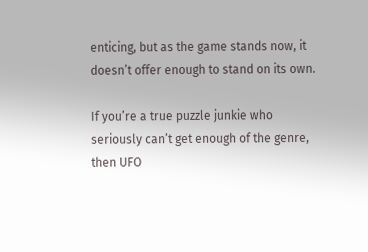enticing, but as the game stands now, it doesn’t offer enough to stand on its own.

If you’re a true puzzle junkie who seriously can’t get enough of the genre, then UFO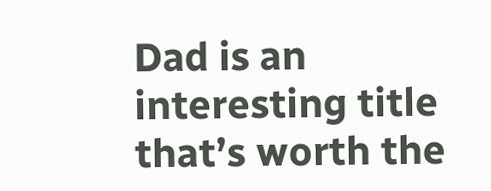Dad is an interesting title that’s worth the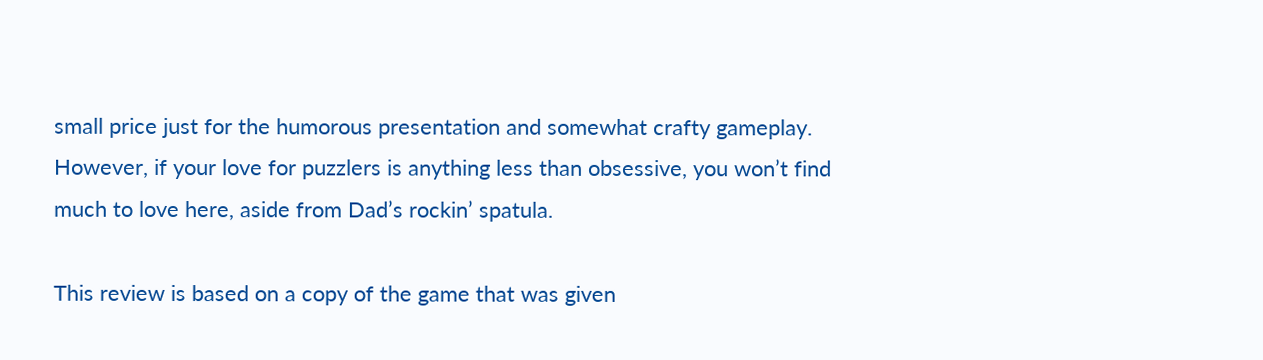small price just for the humorous presentation and somewhat crafty gameplay. However, if your love for puzzlers is anything less than obsessive, you won’t find much to love here, aside from Dad’s rockin’ spatula.

This review is based on a copy of the game that was given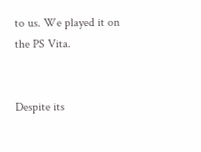to us. We played it on the PS Vita.


Despite its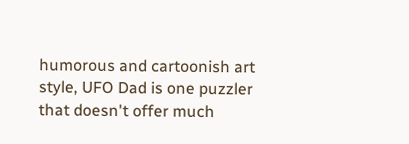humorous and cartoonish art style, UFO Dad is one puzzler that doesn't offer much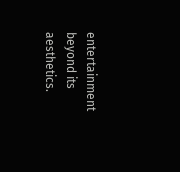entertainment beyond its aesthetics.